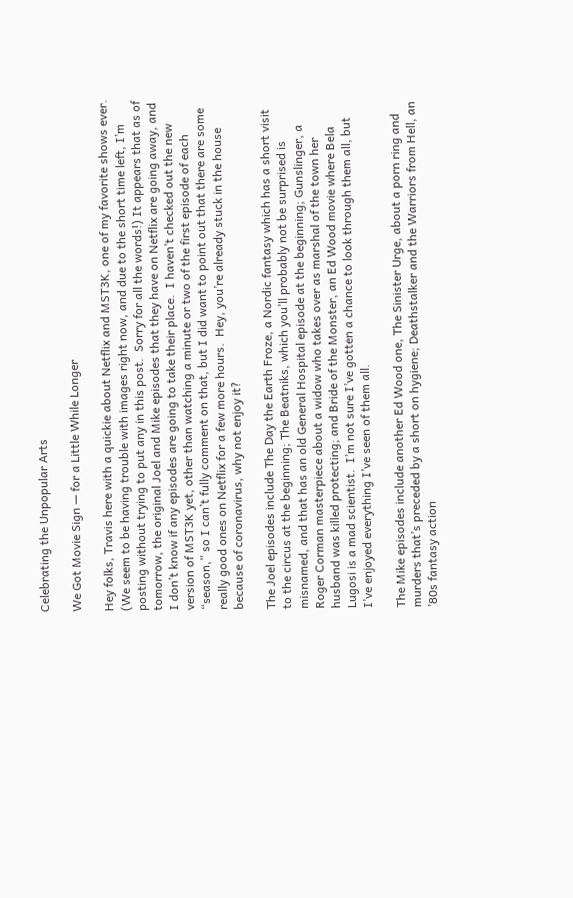Celebrating the Unpopular Arts

We Got Movie Sign — for a Little While Longer

Hey folks, Travis here with a quickie about Netflix and MST3K, one of my favorite shows ever. (We seem to be having trouble with images right now, and due to the short time left, I’m posting without trying to put any in this post.  Sorry for all the words!) It appears that as of tomorrow, the original Joel and Mike episodes that they have on Netflix are going away, and I don’t know if any episodes are going to take their place.  I haven’t checked out the new version of MST3K yet, other than watching a minute or two of the first episode of each “season,” so I can’t fully comment on that, but I did want to point out that there are some really good ones on Netflix for a few more hours.  Hey, you’re already stuck in the house because of coronavirus, why not enjoy it?

The Joel episodes include The Day the Earth Froze, a Nordic fantasy which has a short visit to the circus at the beginning; The Beatniks, which you’ll probably not be surprised is misnamed, and that has an old General Hospital episode at the beginning; Gunslinger, a Roger Corman masterpiece about a widow who takes over as marshal of the town her husband was killed protecting; and Bride of the Monster, an Ed Wood movie where Bela Lugosi is a mad scientist.  I’m not sure I’ve gotten a chance to look through them all, but I’ve enjoyed everything I’ve seen of them all.

The Mike episodes include another Ed Wood one, The Sinister Urge, about a porn ring and murders that’s preceded by a short on hygiene; Deathstalker and the Warriors from Hell, an ’80s fantasy action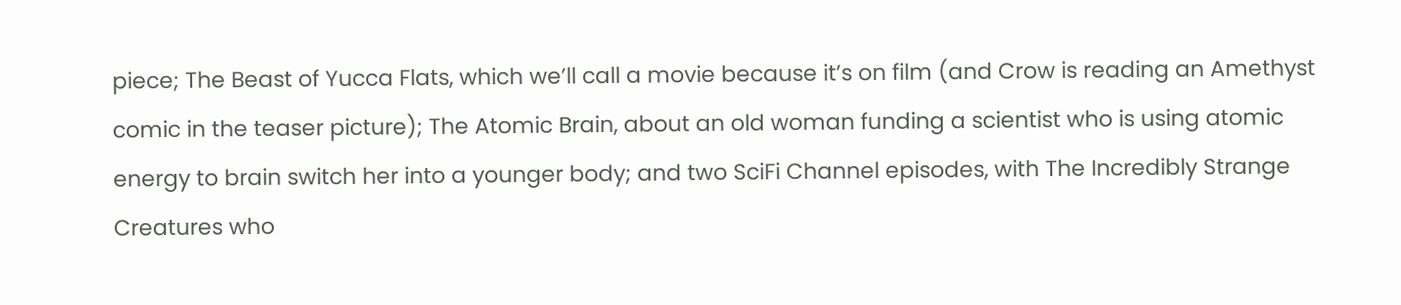piece; The Beast of Yucca Flats, which we’ll call a movie because it’s on film (and Crow is reading an Amethyst comic in the teaser picture); The Atomic Brain, about an old woman funding a scientist who is using atomic energy to brain switch her into a younger body; and two SciFi Channel episodes, with The Incredibly Strange Creatures who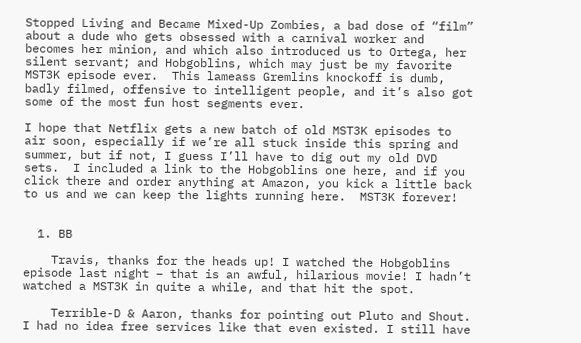Stopped Living and Became Mixed-Up Zombies, a bad dose of “film” about a dude who gets obsessed with a carnival worker and becomes her minion, and which also introduced us to Ortega, her silent servant; and Hobgoblins, which may just be my favorite MST3K episode ever.  This lameass Gremlins knockoff is dumb, badly filmed, offensive to intelligent people, and it’s also got some of the most fun host segments ever.

I hope that Netflix gets a new batch of old MST3K episodes to air soon, especially if we’re all stuck inside this spring and summer, but if not, I guess I’ll have to dig out my old DVD sets.  I included a link to the Hobgoblins one here, and if you click there and order anything at Amazon, you kick a little back to us and we can keep the lights running here.  MST3K forever!


  1. BB

    Travis, thanks for the heads up! I watched the Hobgoblins episode last night – that is an awful, hilarious movie! I hadn’t watched a MST3K in quite a while, and that hit the spot.

    Terrible-D & Aaron, thanks for pointing out Pluto and Shout. I had no idea free services like that even existed. I still have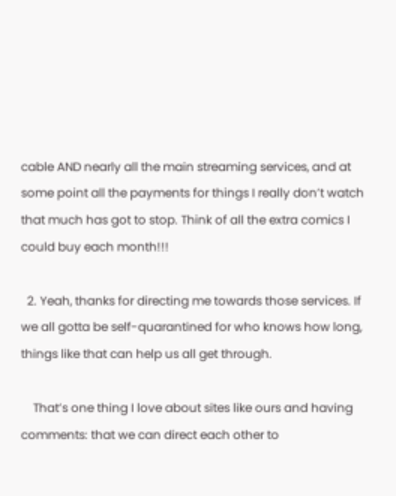cable AND nearly all the main streaming services, and at some point all the payments for things I really don’t watch that much has got to stop. Think of all the extra comics I could buy each month!!!

  2. Yeah, thanks for directing me towards those services. If we all gotta be self-quarantined for who knows how long, things like that can help us all get through.

    That’s one thing I love about sites like ours and having comments: that we can direct each other to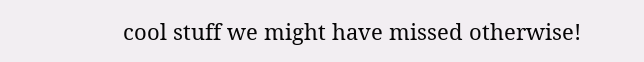cool stuff we might have missed otherwise!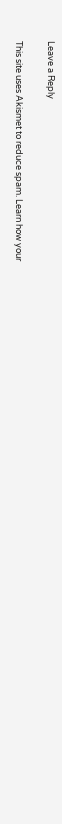Leave a Reply

This site uses Akismet to reduce spam. Learn how your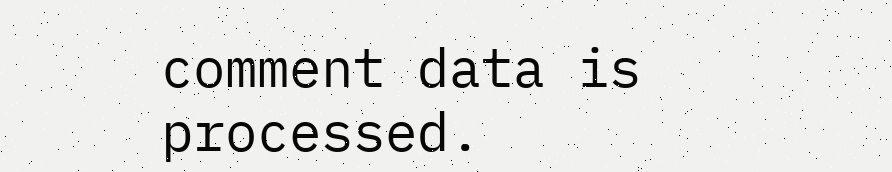comment data is processed.